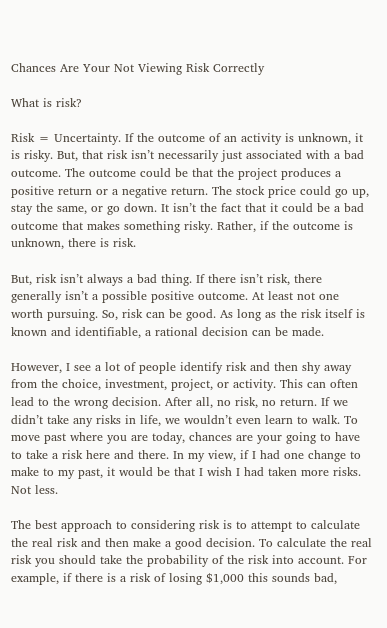Chances Are Your Not Viewing Risk Correctly

What is risk?

Risk = Uncertainty. If the outcome of an activity is unknown, it is risky. But, that risk isn’t necessarily just associated with a bad outcome. The outcome could be that the project produces a positive return or a negative return. The stock price could go up, stay the same, or go down. It isn’t the fact that it could be a bad outcome that makes something risky. Rather, if the outcome is unknown, there is risk.

But, risk isn’t always a bad thing. If there isn’t risk, there generally isn’t a possible positive outcome. At least not one worth pursuing. So, risk can be good. As long as the risk itself is known and identifiable, a rational decision can be made.

However, I see a lot of people identify risk and then shy away from the choice, investment, project, or activity. This can often lead to the wrong decision. After all, no risk, no return. If we didn’t take any risks in life, we wouldn’t even learn to walk. To move past where you are today, chances are your going to have to take a risk here and there. In my view, if I had one change to make to my past, it would be that I wish I had taken more risks. Not less.

The best approach to considering risk is to attempt to calculate the real risk and then make a good decision. To calculate the real risk you should take the probability of the risk into account. For example, if there is a risk of losing $1,000 this sounds bad,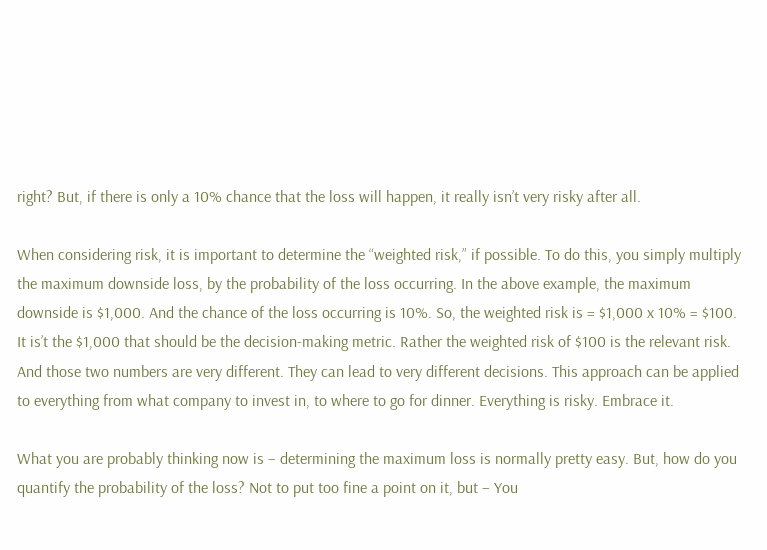right? But, if there is only a 10% chance that the loss will happen, it really isn’t very risky after all.

When considering risk, it is important to determine the “weighted risk,” if possible. To do this, you simply multiply the maximum downside loss, by the probability of the loss occurring. In the above example, the maximum downside is $1,000. And the chance of the loss occurring is 10%. So, the weighted risk is = $1,000 x 10% = $100. It is’t the $1,000 that should be the decision-making metric. Rather the weighted risk of $100 is the relevant risk. And those two numbers are very different. They can lead to very different decisions. This approach can be applied to everything from what company to invest in, to where to go for dinner. Everything is risky. Embrace it.

What you are probably thinking now is – determining the maximum loss is normally pretty easy. But, how do you quantify the probability of the loss? Not to put too fine a point on it, but – You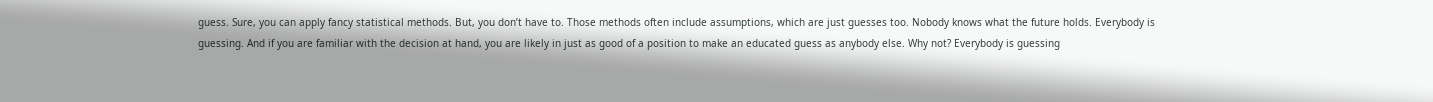guess. Sure, you can apply fancy statistical methods. But, you don’t have to. Those methods often include assumptions, which are just guesses too. Nobody knows what the future holds. Everybody is guessing. And if you are familiar with the decision at hand, you are likely in just as good of a position to make an educated guess as anybody else. Why not? Everybody is guessing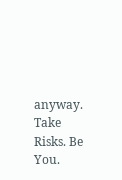anyway. Take Risks. Be You.